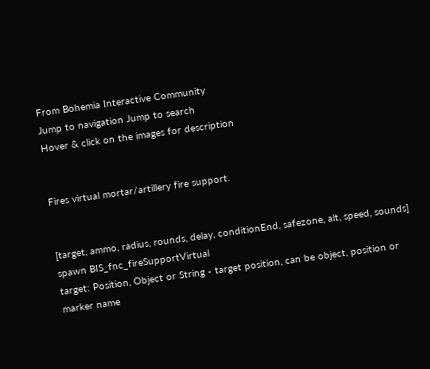From Bohemia Interactive Community
Jump to navigation Jump to search
Hover & click on the images for description


Fires virtual mortar/artillery fire support.


[target, ammo, radius, rounds, delay, conditionEnd, safezone, alt, speed, sounds] spawn BIS_fnc_fireSupportVirtual
target: Position, Object or String - target position, can be object, position or marker name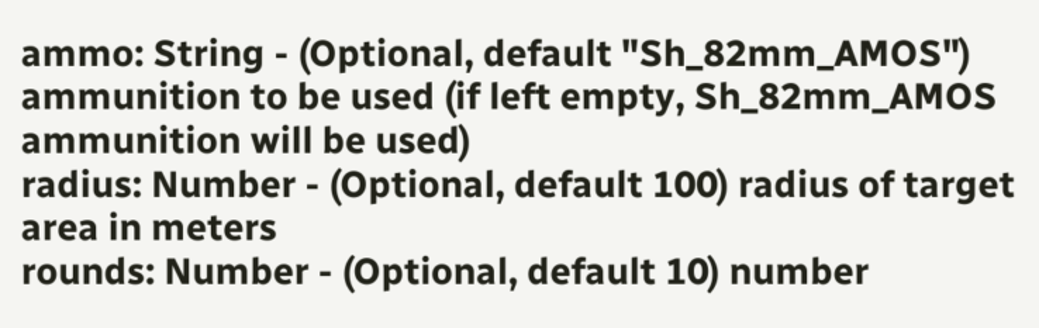ammo: String - (Optional, default "Sh_82mm_AMOS") ammunition to be used (if left empty, Sh_82mm_AMOS ammunition will be used)
radius: Number - (Optional, default 100) radius of target area in meters
rounds: Number - (Optional, default 10) number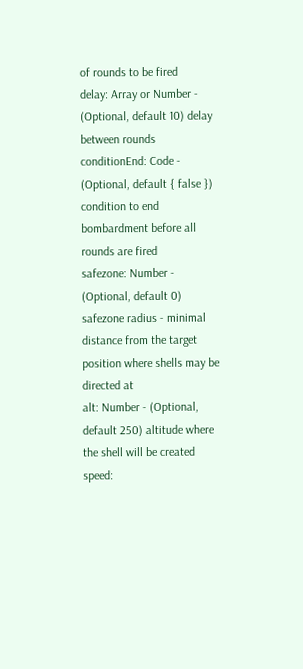of rounds to be fired
delay: Array or Number - (Optional, default 10) delay between rounds
conditionEnd: Code - (Optional, default { false }) condition to end bombardment before all rounds are fired
safezone: Number - (Optional, default 0) safezone radius - minimal distance from the target position where shells may be directed at
alt: Number - (Optional, default 250) altitude where the shell will be created
speed: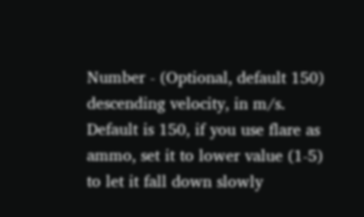Number - (Optional, default 150) descending velocity, in m/s. Default is 150, if you use flare as ammo, set it to lower value (1-5) to let it fall down slowly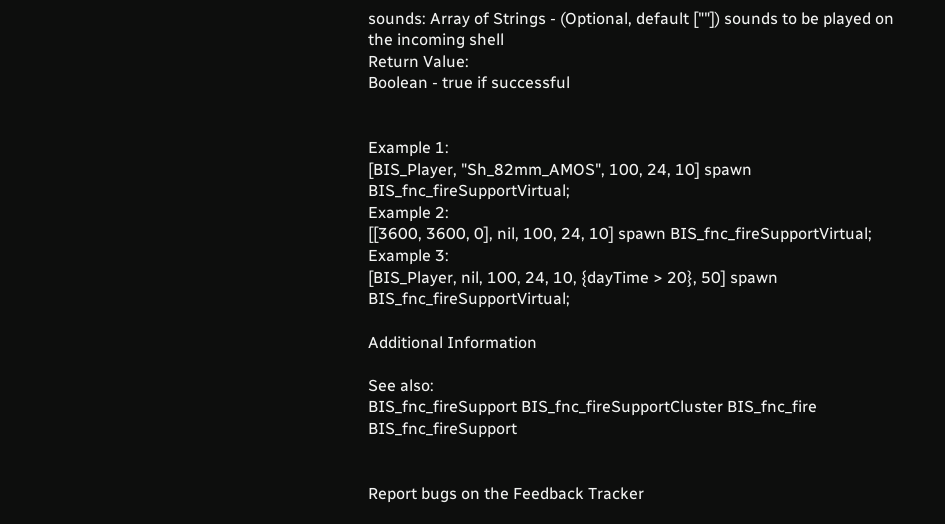sounds: Array of Strings - (Optional, default [""]) sounds to be played on the incoming shell
Return Value:
Boolean - true if successful


Example 1:
[BIS_Player, "Sh_82mm_AMOS", 100, 24, 10] spawn BIS_fnc_fireSupportVirtual;
Example 2:
[[3600, 3600, 0], nil, 100, 24, 10] spawn BIS_fnc_fireSupportVirtual;
Example 3:
[BIS_Player, nil, 100, 24, 10, {dayTime > 20}, 50] spawn BIS_fnc_fireSupportVirtual;

Additional Information

See also:
BIS_fnc_fireSupport BIS_fnc_fireSupportCluster BIS_fnc_fire BIS_fnc_fireSupport


Report bugs on the Feedback Tracker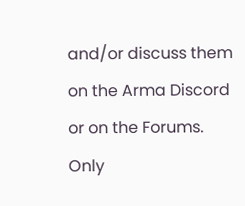and/or discuss them on the Arma Discord or on the Forums.
Only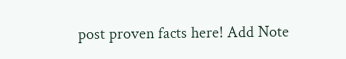post proven facts here! Add Note